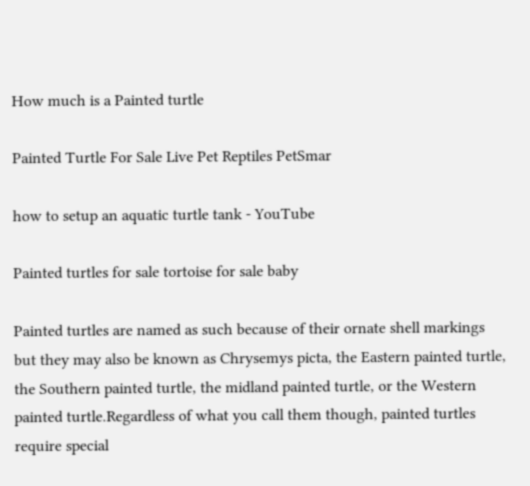How much is a Painted turtle

Painted Turtle For Sale Live Pet Reptiles PetSmar

how to setup an aquatic turtle tank - YouTube

Painted turtles for sale tortoise for sale baby

Painted turtles are named as such because of their ornate shell markings but they may also be known as Chrysemys picta, the Eastern painted turtle, the Southern painted turtle, the midland painted turtle, or the Western painted turtle.Regardless of what you call them though, painted turtles require special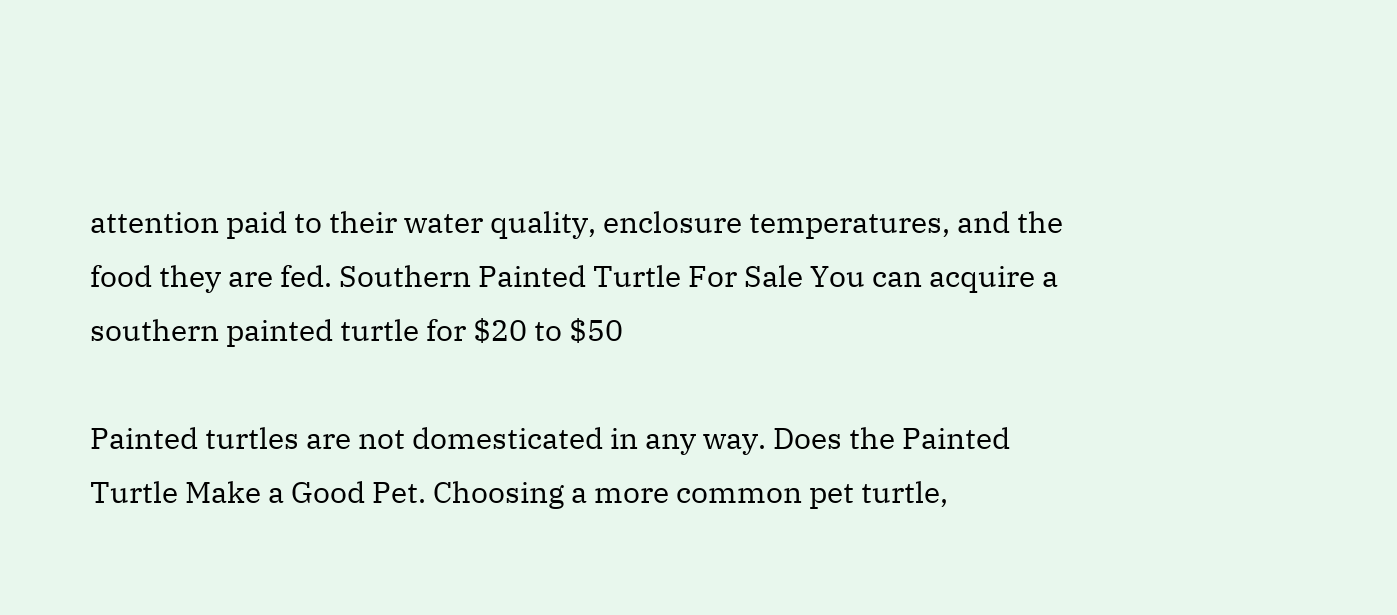attention paid to their water quality, enclosure temperatures, and the food they are fed. Southern Painted Turtle For Sale You can acquire a southern painted turtle for $20 to $50

Painted turtles are not domesticated in any way. Does the Painted Turtle Make a Good Pet. Choosing a more common pet turtle,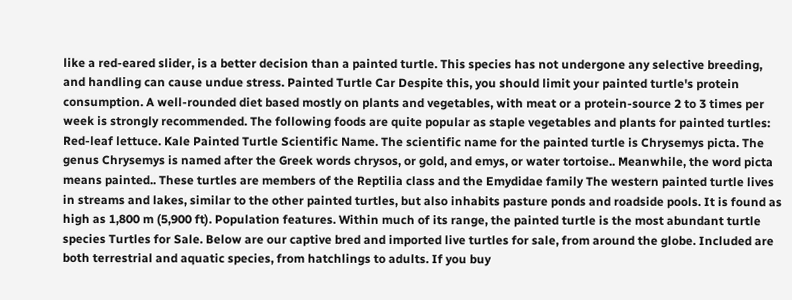like a red-eared slider, is a better decision than a painted turtle. This species has not undergone any selective breeding, and handling can cause undue stress. Painted Turtle Car Despite this, you should limit your painted turtle's protein consumption. A well-rounded diet based mostly on plants and vegetables, with meat or a protein-source 2 to 3 times per week is strongly recommended. The following foods are quite popular as staple vegetables and plants for painted turtles: Red-leaf lettuce. Kale Painted Turtle Scientific Name. The scientific name for the painted turtle is Chrysemys picta. The genus Chrysemys is named after the Greek words chrysos, or gold, and emys, or water tortoise.. Meanwhile, the word picta means painted.. These turtles are members of the Reptilia class and the Emydidae family The western painted turtle lives in streams and lakes, similar to the other painted turtles, but also inhabits pasture ponds and roadside pools. It is found as high as 1,800 m (5,900 ft). Population features. Within much of its range, the painted turtle is the most abundant turtle species Turtles for Sale. Below are our captive bred and imported live turtles for sale, from around the globe. Included are both terrestrial and aquatic species, from hatchlings to adults. If you buy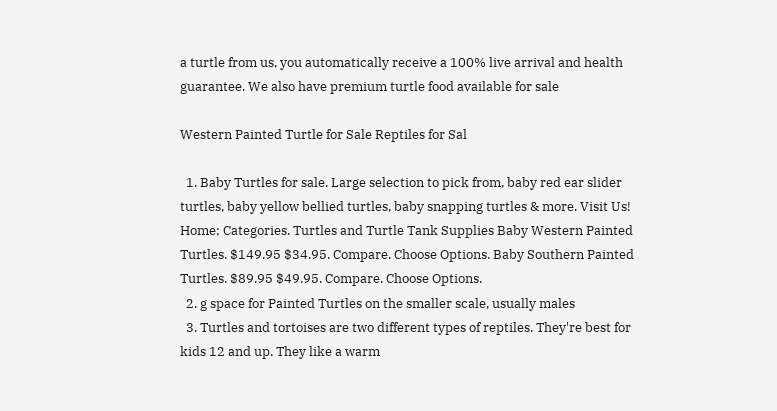a turtle from us, you automatically receive a 100% live arrival and health guarantee. We also have premium turtle food available for sale

Western Painted Turtle for Sale Reptiles for Sal

  1. Baby Turtles for sale. Large selection to pick from, baby red ear slider turtles, baby yellow bellied turtles, baby snapping turtles & more. Visit Us! Home; Categories. Turtles and Turtle Tank Supplies Baby Western Painted Turtles. $149.95 $34.95. Compare. Choose Options. Baby Southern Painted Turtles. $89.95 $49.95. Compare. Choose Options.
  2. g space for Painted Turtles on the smaller scale, usually males
  3. Turtles and tortoises are two different types of reptiles. They're best for kids 12 and up. They like a warm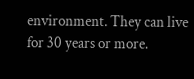environment. They can live for 30 years or more.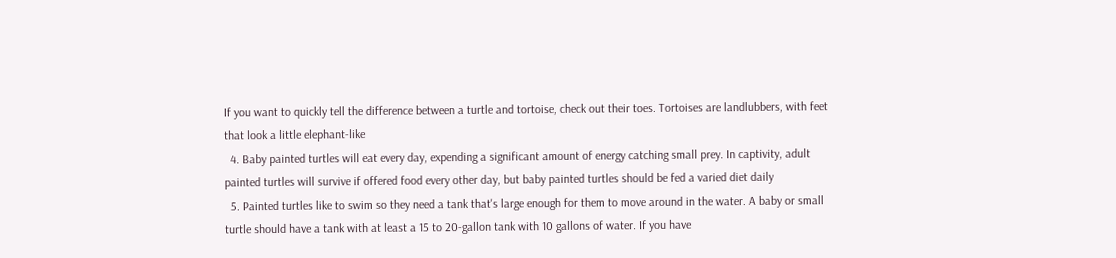If you want to quickly tell the difference between a turtle and tortoise, check out their toes. Tortoises are landlubbers, with feet that look a little elephant-like
  4. Baby painted turtles will eat every day, expending a significant amount of energy catching small prey. In captivity, adult painted turtles will survive if offered food every other day, but baby painted turtles should be fed a varied diet daily
  5. Painted turtles like to swim so they need a tank that's large enough for them to move around in the water. A baby or small turtle should have a tank with at least a 15 to 20-gallon tank with 10 gallons of water. If you have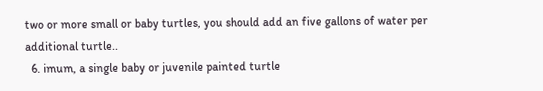two or more small or baby turtles, you should add an five gallons of water per additional turtle..
  6. imum, a single baby or juvenile painted turtle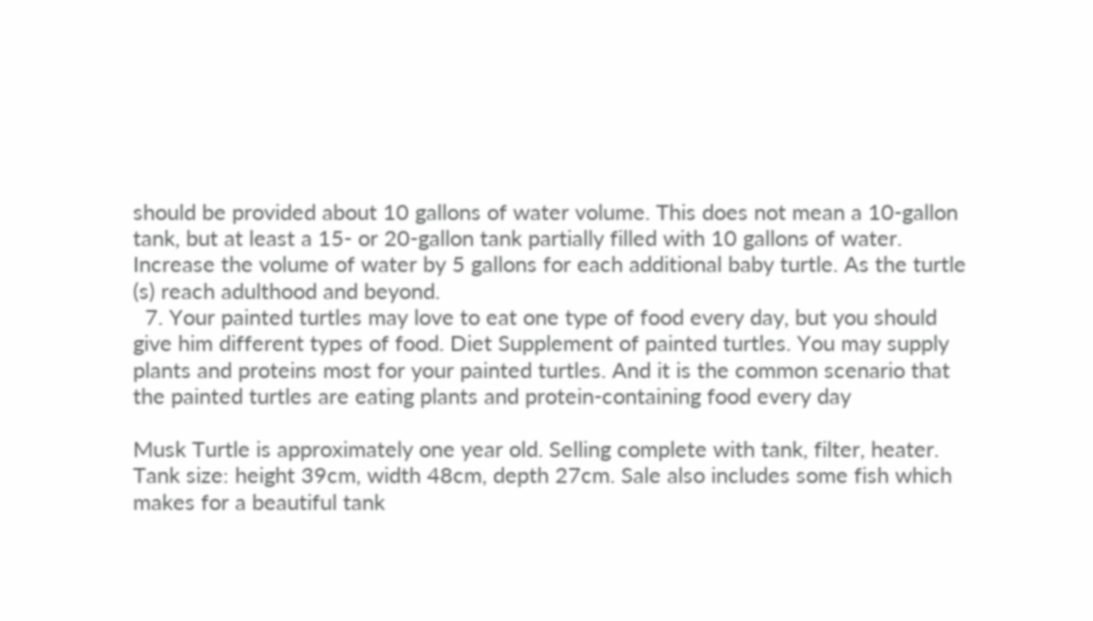should be provided about 10 gallons of water volume. This does not mean a 10-gallon tank, but at least a 15- or 20-gallon tank partially filled with 10 gallons of water. Increase the volume of water by 5 gallons for each additional baby turtle. As the turtle (s) reach adulthood and beyond.
  7. Your painted turtles may love to eat one type of food every day, but you should give him different types of food. Diet Supplement of painted turtles. You may supply plants and proteins most for your painted turtles. And it is the common scenario that the painted turtles are eating plants and protein-containing food every day

Musk Turtle is approximately one year old. Selling complete with tank, filter, heater. Tank size: height 39cm, width 48cm, depth 27cm. Sale also includes some fish which makes for a beautiful tank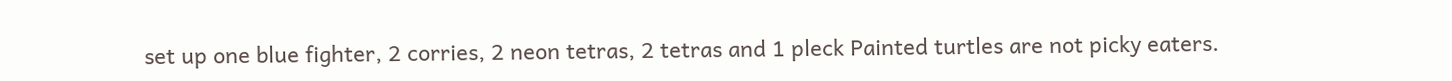set up one blue fighter, 2 corries, 2 neon tetras, 2 tetras and 1 pleck Painted turtles are not picky eaters.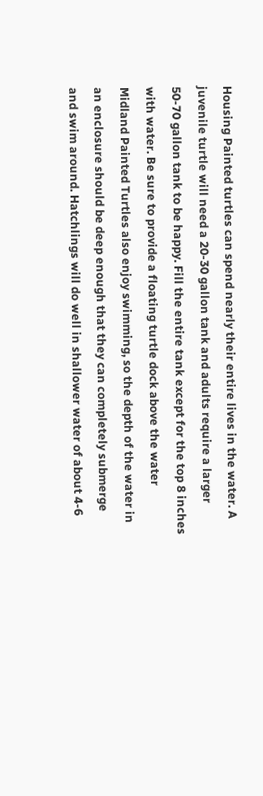Housing Painted turtles can spend nearly their entire lives in the water. A juvenile turtle will need a 20-30 gallon tank and adults require a larger 50-70 gallon tank to be happy. Fill the entire tank except for the top 8 inches with water. Be sure to provide a floating turtle dock above the water Midland Painted Turtles also enjoy swimming, so the depth of the water in an enclosure should be deep enough that they can completely submerge and swim around. Hatchlings will do well in shallower water of about 4-6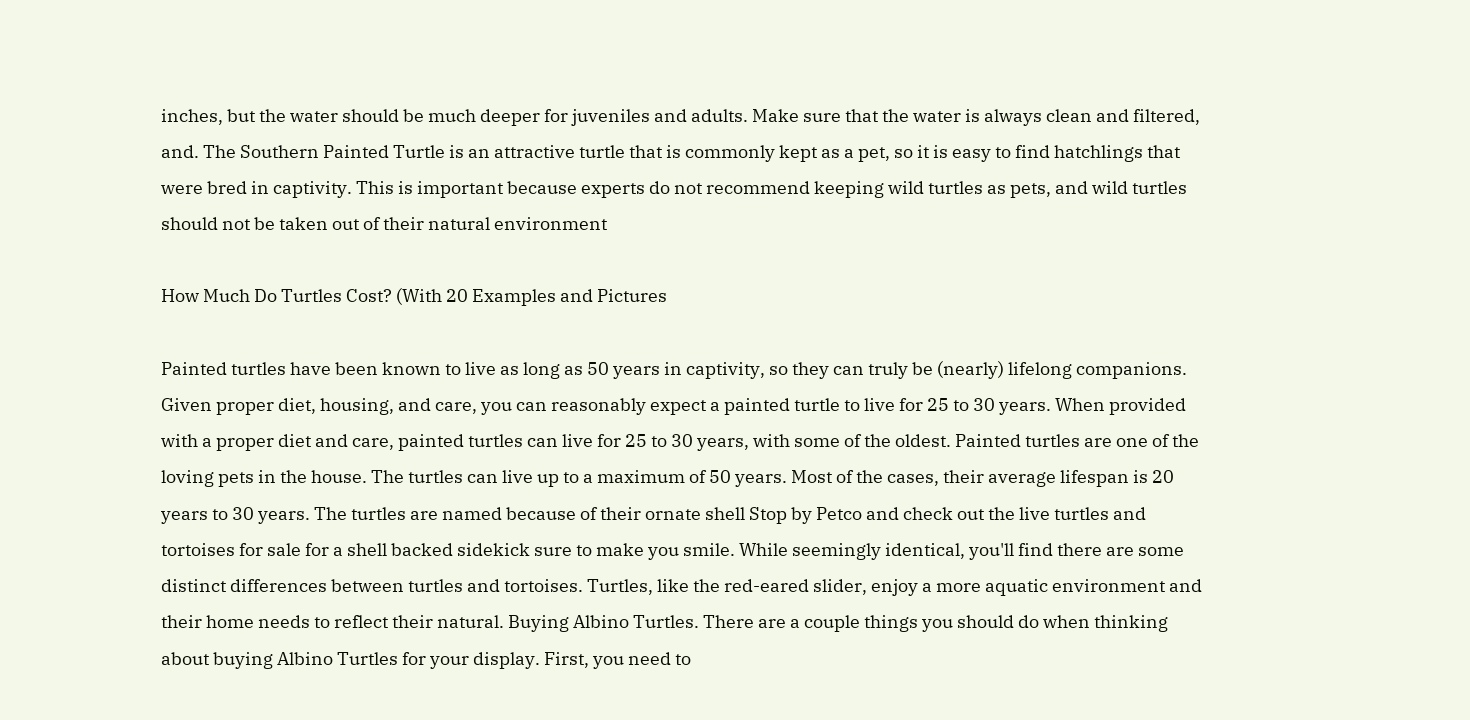inches, but the water should be much deeper for juveniles and adults. Make sure that the water is always clean and filtered, and. The Southern Painted Turtle is an attractive turtle that is commonly kept as a pet, so it is easy to find hatchlings that were bred in captivity. This is important because experts do not recommend keeping wild turtles as pets, and wild turtles should not be taken out of their natural environment

How Much Do Turtles Cost? (With 20 Examples and Pictures

Painted turtles have been known to live as long as 50 years in captivity, so they can truly be (nearly) lifelong companions. Given proper diet, housing, and care, you can reasonably expect a painted turtle to live for 25 to 30 years. When provided with a proper diet and care, painted turtles can live for 25 to 30 years, with some of the oldest. Painted turtles are one of the loving pets in the house. The turtles can live up to a maximum of 50 years. Most of the cases, their average lifespan is 20 years to 30 years. The turtles are named because of their ornate shell Stop by Petco and check out the live turtles and tortoises for sale for a shell backed sidekick sure to make you smile. While seemingly identical, you'll find there are some distinct differences between turtles and tortoises. Turtles, like the red-eared slider, enjoy a more aquatic environment and their home needs to reflect their natural. Buying Albino Turtles. There are a couple things you should do when thinking about buying Albino Turtles for your display. First, you need to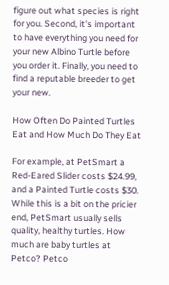figure out what species is right for you. Second, it's important to have everything you need for your new Albino Turtle before you order it. Finally, you need to find a reputable breeder to get your new.

How Often Do Painted Turtles Eat and How Much Do They Eat

For example, at PetSmart a Red-Eared Slider costs $24.99, and a Painted Turtle costs $30. While this is a bit on the pricier end, PetSmart usually sells quality, healthy turtles. How much are baby turtles at Petco? Petco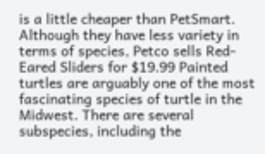is a little cheaper than PetSmart. Although they have less variety in terms of species, Petco sells Red-Eared Sliders for $19.99 Painted turtles are arguably one of the most fascinating species of turtle in the Midwest. There are several subspecies, including the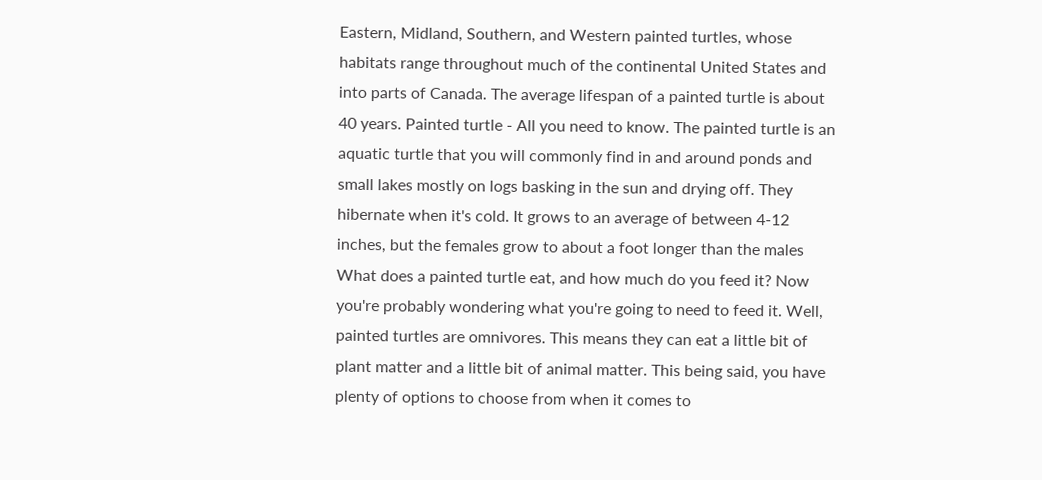Eastern, Midland, Southern, and Western painted turtles, whose habitats range throughout much of the continental United States and into parts of Canada. The average lifespan of a painted turtle is about 40 years. Painted turtle - All you need to know. The painted turtle is an aquatic turtle that you will commonly find in and around ponds and small lakes mostly on logs basking in the sun and drying off. They hibernate when it's cold. It grows to an average of between 4-12 inches, but the females grow to about a foot longer than the males What does a painted turtle eat, and how much do you feed it? Now you're probably wondering what you're going to need to feed it. Well, painted turtles are omnivores. This means they can eat a little bit of plant matter and a little bit of animal matter. This being said, you have plenty of options to choose from when it comes to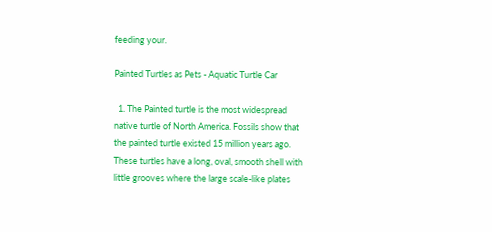feeding your.

Painted Turtles as Pets - Aquatic Turtle Car

  1. The Painted turtle is the most widespread native turtle of North America. Fossils show that the painted turtle existed 15 million years ago. These turtles have a long, oval, smooth shell with little grooves where the large scale-like plates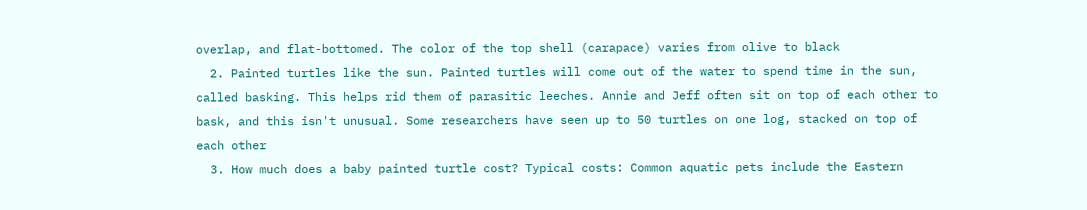overlap, and flat-bottomed. The color of the top shell (carapace) varies from olive to black
  2. Painted turtles like the sun. Painted turtles will come out of the water to spend time in the sun, called basking. This helps rid them of parasitic leeches. Annie and Jeff often sit on top of each other to bask, and this isn't unusual. Some researchers have seen up to 50 turtles on one log, stacked on top of each other
  3. How much does a baby painted turtle cost? Typical costs: Common aquatic pets include the Eastern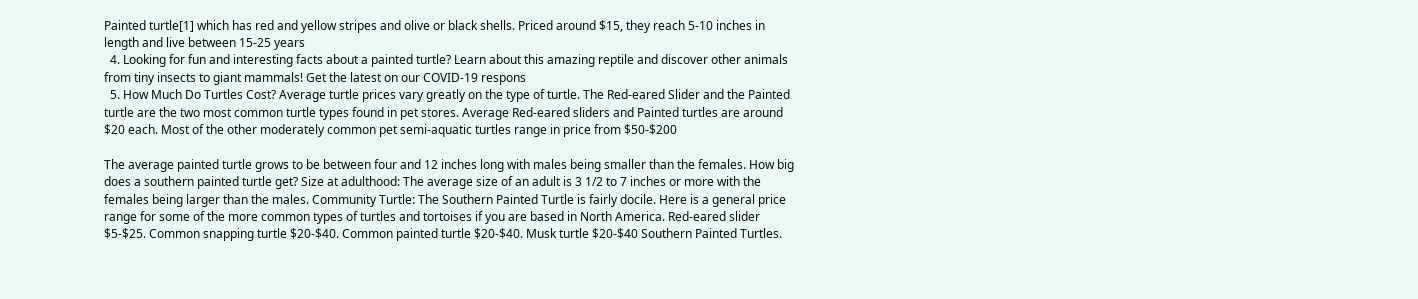Painted turtle[1] which has red and yellow stripes and olive or black shells. Priced around $15, they reach 5-10 inches in length and live between 15-25 years
  4. Looking for fun and interesting facts about a painted turtle? Learn about this amazing reptile and discover other animals from tiny insects to giant mammals! Get the latest on our COVID-19 respons
  5. How Much Do Turtles Cost? Average turtle prices vary greatly on the type of turtle. The Red-eared Slider and the Painted turtle are the two most common turtle types found in pet stores. Average Red-eared sliders and Painted turtles are around $20 each. Most of the other moderately common pet semi-aquatic turtles range in price from $50-$200

The average painted turtle grows to be between four and 12 inches long with males being smaller than the females. How big does a southern painted turtle get? Size at adulthood: The average size of an adult is 3 1/2 to 7 inches or more with the females being larger than the males. Community Turtle: The Southern Painted Turtle is fairly docile. Here is a general price range for some of the more common types of turtles and tortoises if you are based in North America. Red-eared slider $5-$25. Common snapping turtle $20-$40. Common painted turtle $20-$40. Musk turtle $20-$40 Southern Painted Turtles.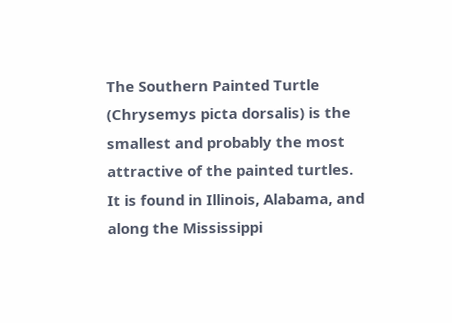The Southern Painted Turtle (Chrysemys picta dorsalis) is the smallest and probably the most attractive of the painted turtles. It is found in Illinois, Alabama, and along the Mississippi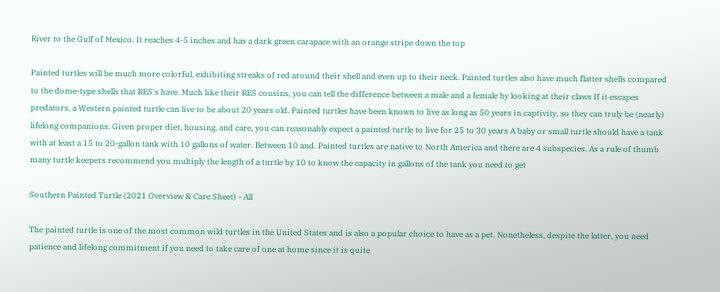River to the Gulf of Mexico. It reaches 4-5 inches and has a dark green carapace with an orange stripe down the top

Painted turtles will be much more colorful, exhibiting streaks of red around their shell and even up to their neck. Painted turtles also have much flatter shells compared to the dome-type shells that RES's have. Much like their RES cousins, you can tell the difference between a male and a female by looking at their claws If it escapes predators, a Western painted turtle can live to be about 20 years old. Painted turtles have been known to live as long as 50 years in captivity, so they can truly be (nearly) lifelong companions. Given proper diet, housing, and care, you can reasonably expect a painted turtle to live for 25 to 30 years A baby or small turtle should have a tank with at least a 15 to 20-gallon tank with 10 gallons of water. Between 10 and. Painted turtles are native to North America and there are 4 subspecies. As a rule of thumb many turtle keepers recommend you multiply the length of a turtle by 10 to know the capacity in gallons of the tank you need to get

Southern Painted Turtle (2021 Overview & Care Sheet) - All

The painted turtle is one of the most common wild turtles in the United States and is also a popular choice to have as a pet. Nonetheless, despite the latter, you need patience and lifelong commitment if you need to take care of one at home since it is quite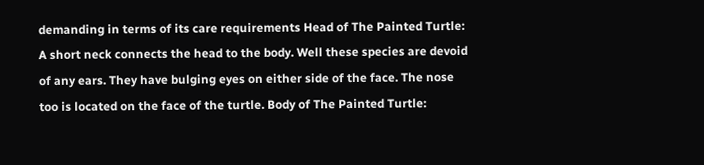demanding in terms of its care requirements Head of The Painted Turtle: A short neck connects the head to the body. Well these species are devoid of any ears. They have bulging eyes on either side of the face. The nose too is located on the face of the turtle. Body of The Painted Turtle: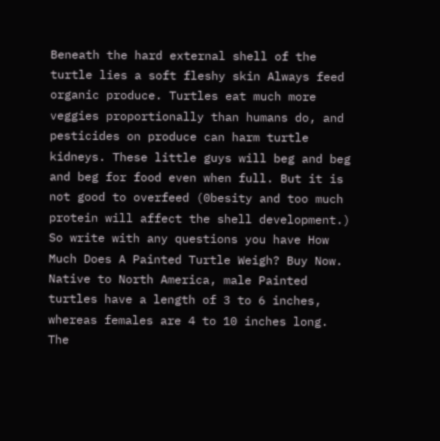Beneath the hard external shell of the turtle lies a soft fleshy skin Always feed organic produce. Turtles eat much more veggies proportionally than humans do, and pesticides on produce can harm turtle kidneys. These little guys will beg and beg and beg for food even when full. But it is not good to overfeed (0besity and too much protein will affect the shell development.) So write with any questions you have How Much Does A Painted Turtle Weigh? Buy Now. Native to North America, male Painted turtles have a length of 3 to 6 inches, whereas females are 4 to 10 inches long. The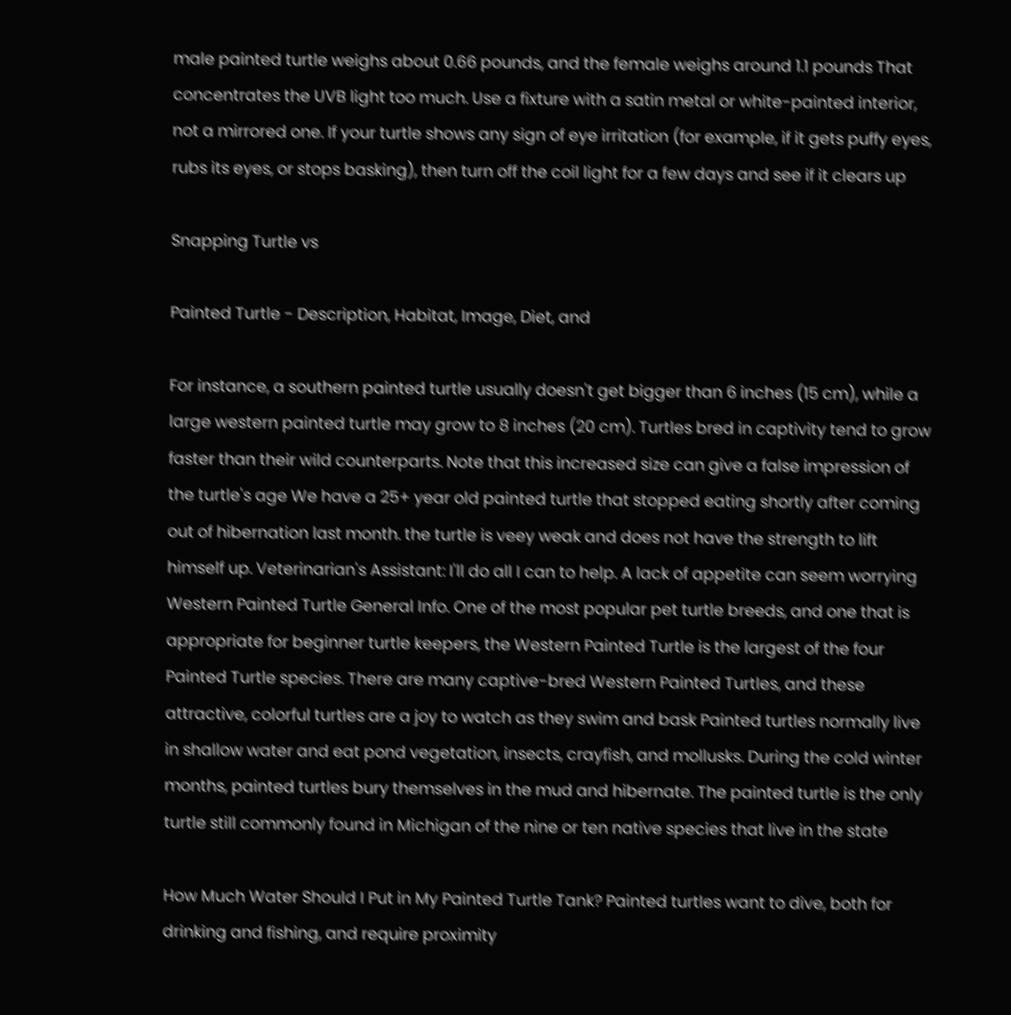male painted turtle weighs about 0.66 pounds, and the female weighs around 1.1 pounds That concentrates the UVB light too much. Use a fixture with a satin metal or white-painted interior, not a mirrored one. If your turtle shows any sign of eye irritation (for example, if it gets puffy eyes, rubs its eyes, or stops basking), then turn off the coil light for a few days and see if it clears up

Snapping Turtle vs

Painted Turtle - Description, Habitat, Image, Diet, and

For instance, a southern painted turtle usually doesn't get bigger than 6 inches (15 cm), while a large western painted turtle may grow to 8 inches (20 cm). Turtles bred in captivity tend to grow faster than their wild counterparts. Note that this increased size can give a false impression of the turtle's age We have a 25+ year old painted turtle that stopped eating shortly after coming out of hibernation last month. the turtle is veey weak and does not have the strength to lift himself up. Veterinarian's Assistant: I'll do all I can to help. A lack of appetite can seem worrying Western Painted Turtle General Info. One of the most popular pet turtle breeds, and one that is appropriate for beginner turtle keepers, the Western Painted Turtle is the largest of the four Painted Turtle species. There are many captive-bred Western Painted Turtles, and these attractive, colorful turtles are a joy to watch as they swim and bask Painted turtles normally live in shallow water and eat pond vegetation, insects, crayfish, and mollusks. During the cold winter months, painted turtles bury themselves in the mud and hibernate. The painted turtle is the only turtle still commonly found in Michigan of the nine or ten native species that live in the state

How Much Water Should I Put in My Painted Turtle Tank? Painted turtles want to dive, both for drinking and fishing, and require proximity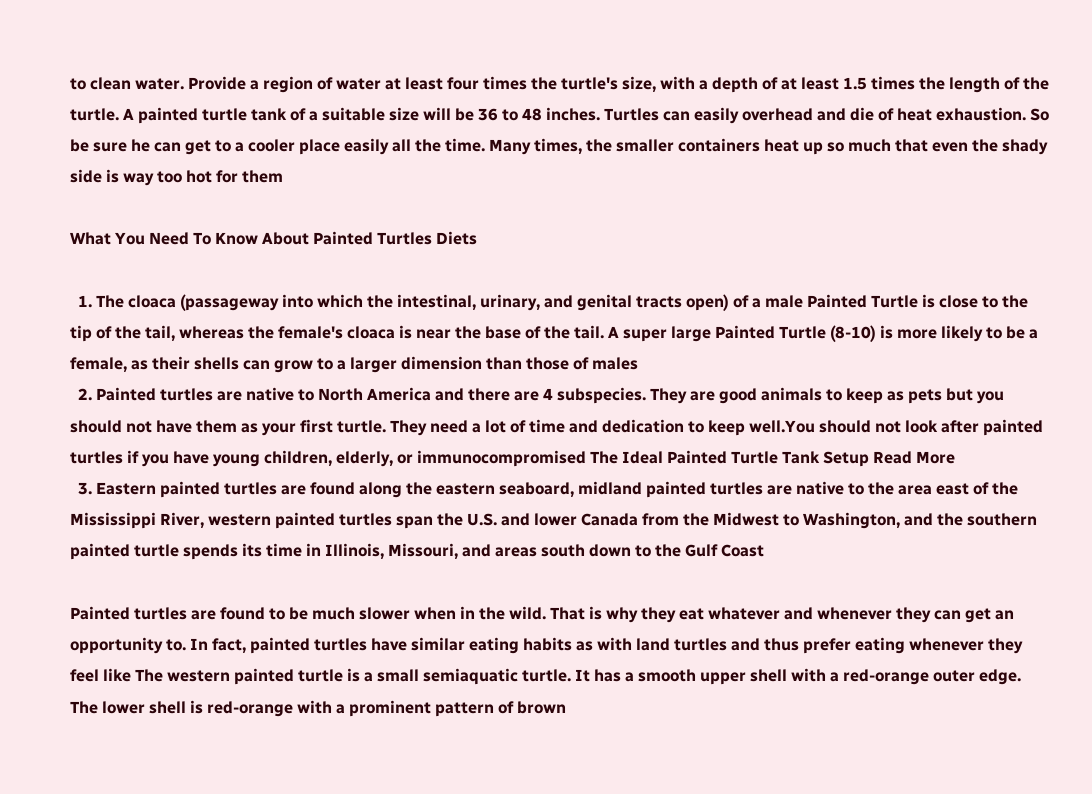to clean water. Provide a region of water at least four times the turtle's size, with a depth of at least 1.5 times the length of the turtle. A painted turtle tank of a suitable size will be 36 to 48 inches. Turtles can easily overhead and die of heat exhaustion. So be sure he can get to a cooler place easily all the time. Many times, the smaller containers heat up so much that even the shady side is way too hot for them

What You Need To Know About Painted Turtles Diets

  1. The cloaca (passageway into which the intestinal, urinary, and genital tracts open) of a male Painted Turtle is close to the tip of the tail, whereas the female's cloaca is near the base of the tail. A super large Painted Turtle (8-10) is more likely to be a female, as their shells can grow to a larger dimension than those of males
  2. Painted turtles are native to North America and there are 4 subspecies. They are good animals to keep as pets but you should not have them as your first turtle. They need a lot of time and dedication to keep well.You should not look after painted turtles if you have young children, elderly, or immunocompromised The Ideal Painted Turtle Tank Setup Read More
  3. Eastern painted turtles are found along the eastern seaboard, midland painted turtles are native to the area east of the Mississippi River, western painted turtles span the U.S. and lower Canada from the Midwest to Washington, and the southern painted turtle spends its time in Illinois, Missouri, and areas south down to the Gulf Coast

Painted turtles are found to be much slower when in the wild. That is why they eat whatever and whenever they can get an opportunity to. In fact, painted turtles have similar eating habits as with land turtles and thus prefer eating whenever they feel like The western painted turtle is a small semiaquatic turtle. It has a smooth upper shell with a red-orange outer edge. The lower shell is red-orange with a prominent pattern of brown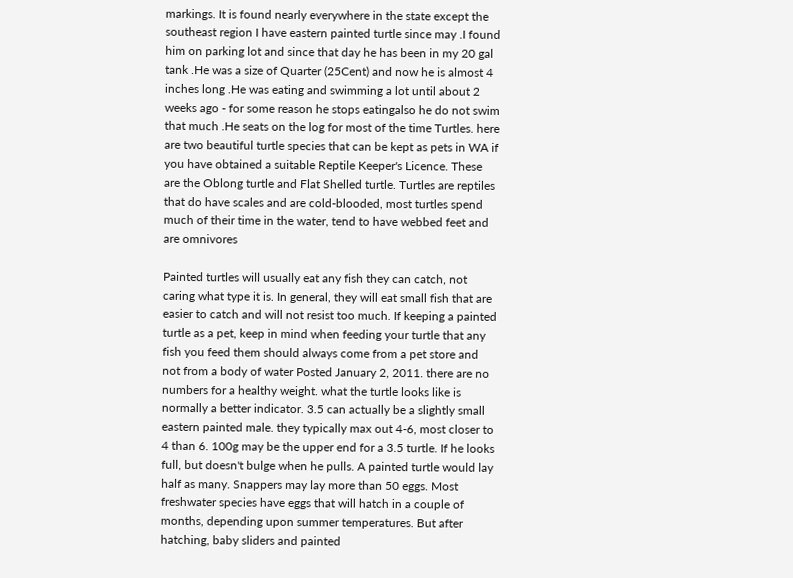markings. It is found nearly everywhere in the state except the southeast region I have eastern painted turtle since may .I found him on parking lot and since that day he has been in my 20 gal tank .He was a size of Quarter (25Cent) and now he is almost 4 inches long .He was eating and swimming a lot until about 2 weeks ago - for some reason he stops eatingalso he do not swim that much .He seats on the log for most of the time Turtles. here are two beautiful turtle species that can be kept as pets in WA if you have obtained a suitable Reptile Keeper's Licence. These are the Oblong turtle and Flat Shelled turtle. Turtles are reptiles that do have scales and are cold-blooded, most turtles spend much of their time in the water, tend to have webbed feet and are omnivores

Painted turtles will usually eat any fish they can catch, not caring what type it is. In general, they will eat small fish that are easier to catch and will not resist too much. If keeping a painted turtle as a pet, keep in mind when feeding your turtle that any fish you feed them should always come from a pet store and not from a body of water Posted January 2, 2011. there are no numbers for a healthy weight. what the turtle looks like is normally a better indicator. 3.5 can actually be a slightly small eastern painted male. they typically max out 4-6, most closer to 4 than 6. 100g may be the upper end for a 3.5 turtle. If he looks full, but doesn't bulge when he pulls. A painted turtle would lay half as many. Snappers may lay more than 50 eggs. Most freshwater species have eggs that will hatch in a couple of months, depending upon summer temperatures. But after hatching, baby sliders and painted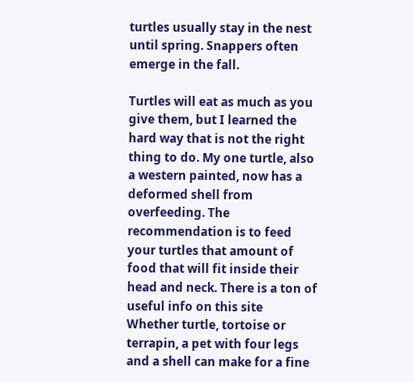turtles usually stay in the nest until spring. Snappers often emerge in the fall.

Turtles will eat as much as you give them, but I learned the hard way that is not the right thing to do. My one turtle, also a western painted, now has a deformed shell from overfeeding. The recommendation is to feed your turtles that amount of food that will fit inside their head and neck. There is a ton of useful info on this site Whether turtle, tortoise or terrapin, a pet with four legs and a shell can make for a fine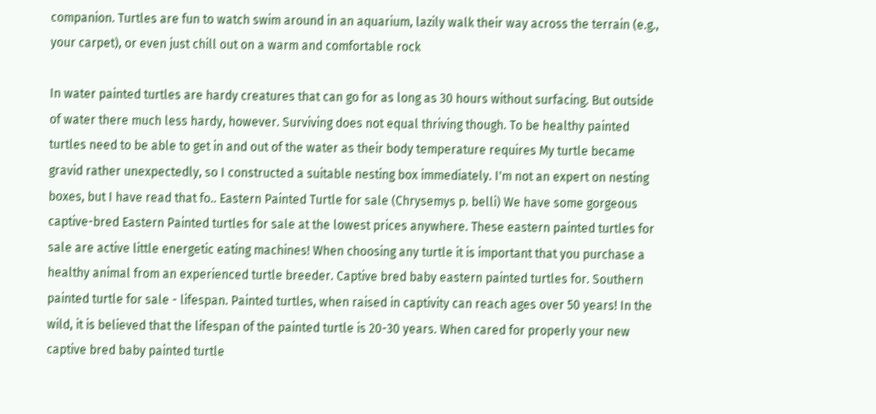companion. Turtles are fun to watch swim around in an aquarium, lazily walk their way across the terrain (e.g., your carpet), or even just chill out on a warm and comfortable rock

In water painted turtles are hardy creatures that can go for as long as 30 hours without surfacing. But outside of water there much less hardy, however. Surviving does not equal thriving though. To be healthy painted turtles need to be able to get in and out of the water as their body temperature requires My turtle became gravid rather unexpectedly, so I constructed a suitable nesting box immediately. I'm not an expert on nesting boxes, but I have read that fo.. Eastern Painted Turtle for sale (Chrysemys p. belli) We have some gorgeous captive-bred Eastern Painted turtles for sale at the lowest prices anywhere. These eastern painted turtles for sale are active little energetic eating machines! When choosing any turtle it is important that you purchase a healthy animal from an experienced turtle breeder. Captive bred baby eastern painted turtles for. Southern painted turtle for sale - lifespan. Painted turtles, when raised in captivity can reach ages over 50 years! In the wild, it is believed that the lifespan of the painted turtle is 20-30 years. When cared for properly your new captive bred baby painted turtle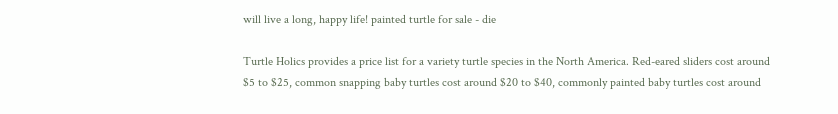will live a long, happy life! painted turtle for sale - die

Turtle Holics provides a price list for a variety turtle species in the North America. Red-eared sliders cost around $5 to $25, common snapping baby turtles cost around $20 to $40, commonly painted baby turtles cost around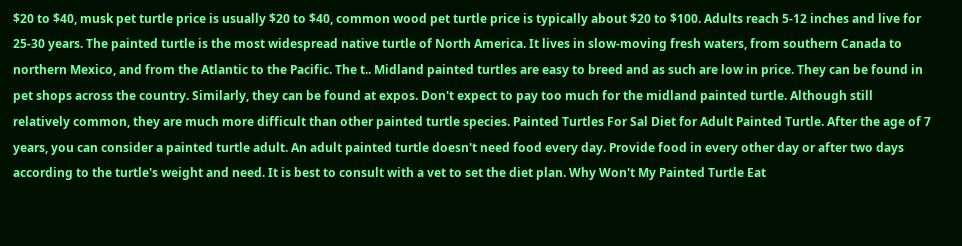$20 to $40, musk pet turtle price is usually $20 to $40, common wood pet turtle price is typically about $20 to $100. Adults reach 5-12 inches and live for 25-30 years. The painted turtle is the most widespread native turtle of North America. It lives in slow-moving fresh waters, from southern Canada to northern Mexico, and from the Atlantic to the Pacific. The t.. Midland painted turtles are easy to breed and as such are low in price. They can be found in pet shops across the country. Similarly, they can be found at expos. Don't expect to pay too much for the midland painted turtle. Although still relatively common, they are much more difficult than other painted turtle species. Painted Turtles For Sal Diet for Adult Painted Turtle. After the age of 7 years, you can consider a painted turtle adult. An adult painted turtle doesn't need food every day. Provide food in every other day or after two days according to the turtle's weight and need. It is best to consult with a vet to set the diet plan. Why Won't My Painted Turtle Eat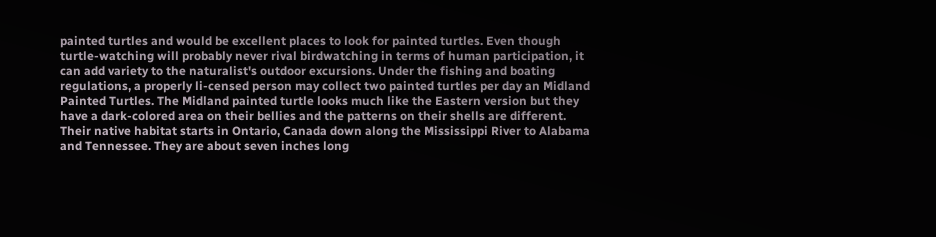painted turtles and would be excellent places to look for painted turtles. Even though turtle-watching will probably never rival birdwatching in terms of human participation, it can add variety to the naturalist's outdoor excursions. Under the fishing and boating regulations, a properly li-censed person may collect two painted turtles per day an Midland Painted Turtles. The Midland painted turtle looks much like the Eastern version but they have a dark-colored area on their bellies and the patterns on their shells are different. Their native habitat starts in Ontario, Canada down along the Mississippi River to Alabama and Tennessee. They are about seven inches long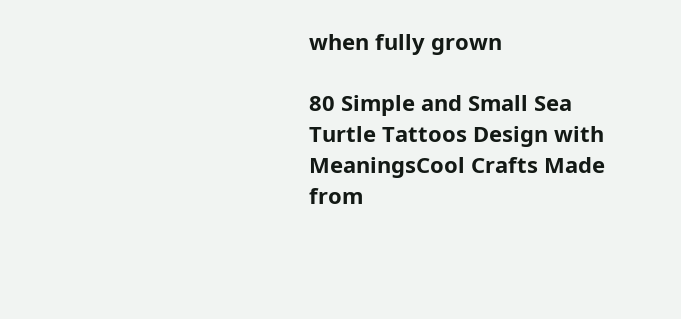when fully grown

80 Simple and Small Sea Turtle Tattoos Design with MeaningsCool Crafts Made from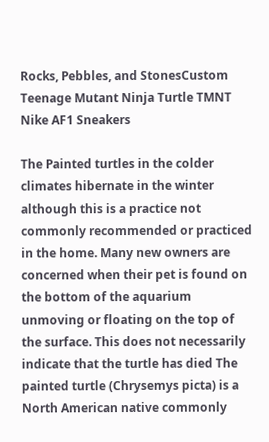Rocks, Pebbles, and StonesCustom Teenage Mutant Ninja Turtle TMNT Nike AF1 Sneakers

The Painted turtles in the colder climates hibernate in the winter although this is a practice not commonly recommended or practiced in the home. Many new owners are concerned when their pet is found on the bottom of the aquarium unmoving or floating on the top of the surface. This does not necessarily indicate that the turtle has died The painted turtle (Chrysemys picta) is a North American native commonly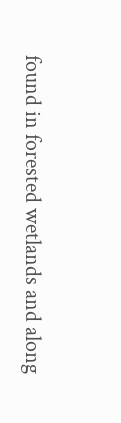found in forested wetlands and along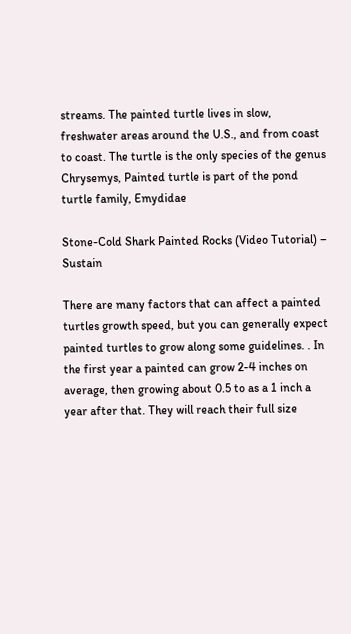streams. The painted turtle lives in slow, freshwater areas around the U.S., and from coast to coast. The turtle is the only species of the genus Chrysemys, Painted turtle is part of the pond turtle family, Emydidae

Stone-Cold Shark Painted Rocks (Video Tutorial) – Sustain

There are many factors that can affect a painted turtles growth speed, but you can generally expect painted turtles to grow along some guidelines. . In the first year a painted can grow 2-4 inches on average, then growing about 0.5 to as a 1 inch a year after that. They will reach their full size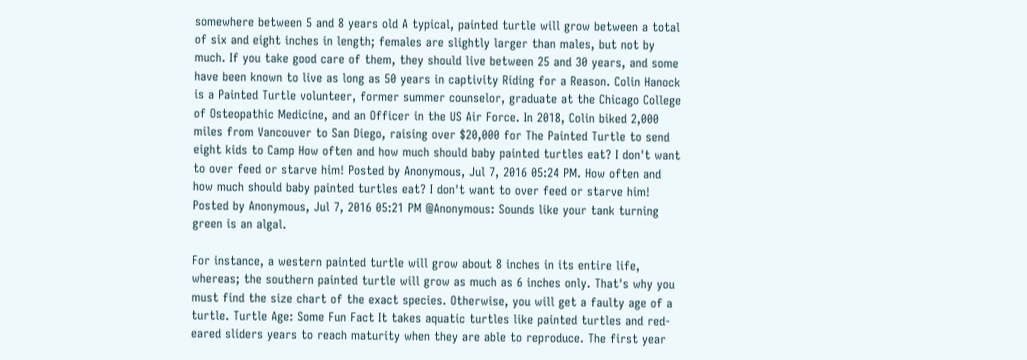somewhere between 5 and 8 years old A typical, painted turtle will grow between a total of six and eight inches in length; females are slightly larger than males, but not by much. If you take good care of them, they should live between 25 and 30 years, and some have been known to live as long as 50 years in captivity Riding for a Reason. Colin Hanock is a Painted Turtle volunteer, former summer counselor, graduate at the Chicago College of Osteopathic Medicine, and an Officer in the US Air Force. In 2018, Colin biked 2,000 miles from Vancouver to San Diego, raising over $20,000 for The Painted Turtle to send eight kids to Camp How often and how much should baby painted turtles eat? I don't want to over feed or starve him! Posted by Anonymous, Jul 7, 2016 05:24 PM. How often and how much should baby painted turtles eat? I don't want to over feed or starve him! Posted by Anonymous, Jul 7, 2016 05:21 PM @Anonymous: Sounds like your tank turning green is an algal.

For instance, a western painted turtle will grow about 8 inches in its entire life, whereas; the southern painted turtle will grow as much as 6 inches only. That's why you must find the size chart of the exact species. Otherwise, you will get a faulty age of a turtle. Turtle Age: Some Fun Fact It takes aquatic turtles like painted turtles and red-eared sliders years to reach maturity when they are able to reproduce. The first year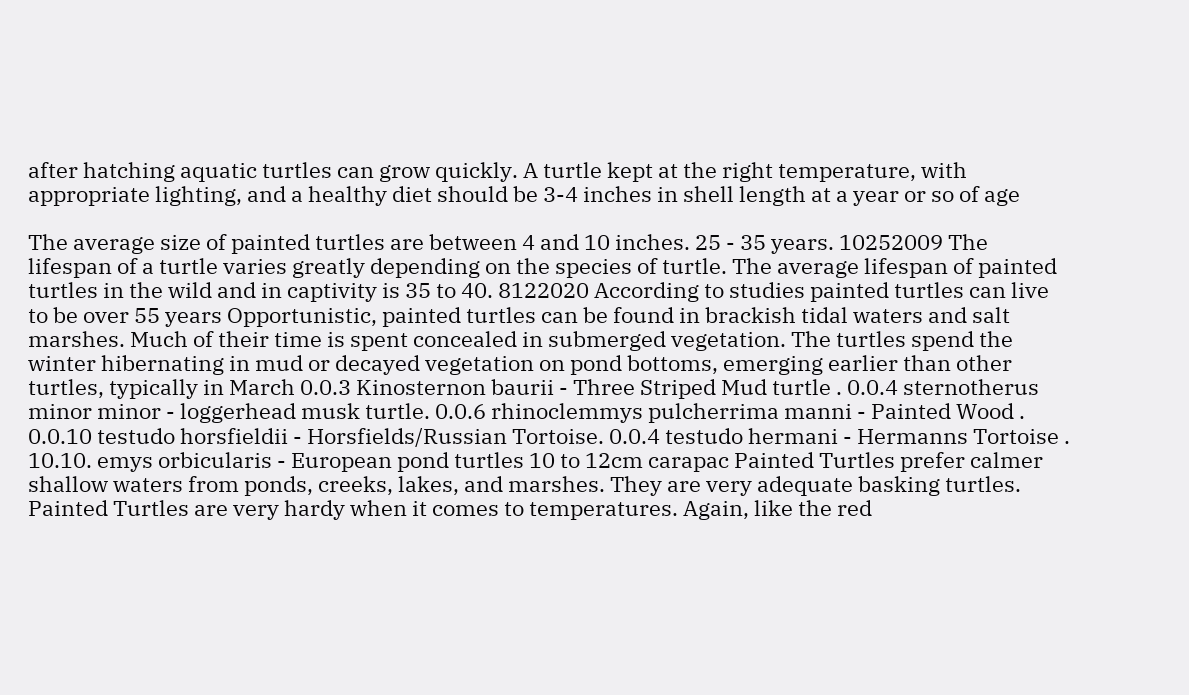after hatching aquatic turtles can grow quickly. A turtle kept at the right temperature, with appropriate lighting, and a healthy diet should be 3-4 inches in shell length at a year or so of age

The average size of painted turtles are between 4 and 10 inches. 25 - 35 years. 10252009 The lifespan of a turtle varies greatly depending on the species of turtle. The average lifespan of painted turtles in the wild and in captivity is 35 to 40. 8122020 According to studies painted turtles can live to be over 55 years Opportunistic, painted turtles can be found in brackish tidal waters and salt marshes. Much of their time is spent concealed in submerged vegetation. The turtles spend the winter hibernating in mud or decayed vegetation on pond bottoms, emerging earlier than other turtles, typically in March 0.0.3 Kinosternon baurii - Three Striped Mud turtle . 0.0.4 sternotherus minor minor - loggerhead musk turtle. 0.0.6 rhinoclemmys pulcherrima manni - Painted Wood . 0.0.10 testudo horsfieldii - Horsfields/Russian Tortoise. 0.0.4 testudo hermani - Hermanns Tortoise . 10.10. emys orbicularis - European pond turtles 10 to 12cm carapac Painted Turtles prefer calmer shallow waters from ponds, creeks, lakes, and marshes. They are very adequate basking turtles. Painted Turtles are very hardy when it comes to temperatures. Again, like the red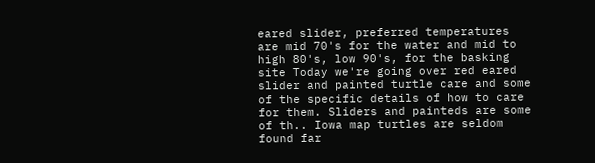eared slider, preferred temperatures are mid 70's for the water and mid to high 80's, low 90's, for the basking site Today we're going over red eared slider and painted turtle care and some of the specific details of how to care for them. Sliders and painteds are some of th.. Iowa map turtles are seldom found far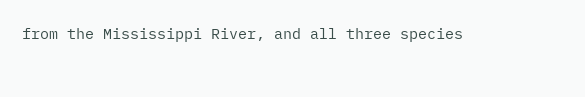from the Mississippi River, and all three species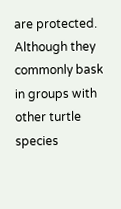are protected. Although they commonly bask in groups with other turtle species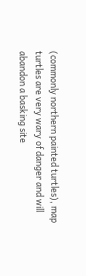(commonly northern painted turtles), map turtles are very wary of danger and will abandon a basking site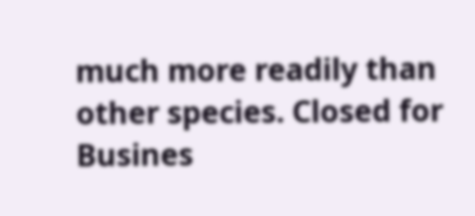much more readily than other species. Closed for Busines